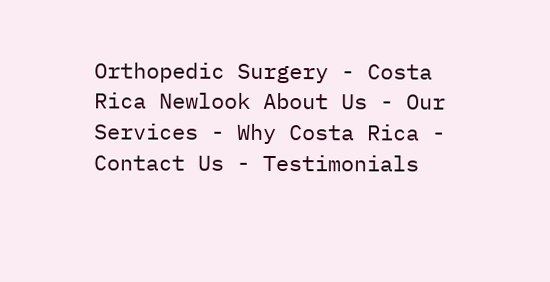Orthopedic Surgery - Costa Rica Newlook About Us - Our Services - Why Costa Rica - Contact Us - Testimonials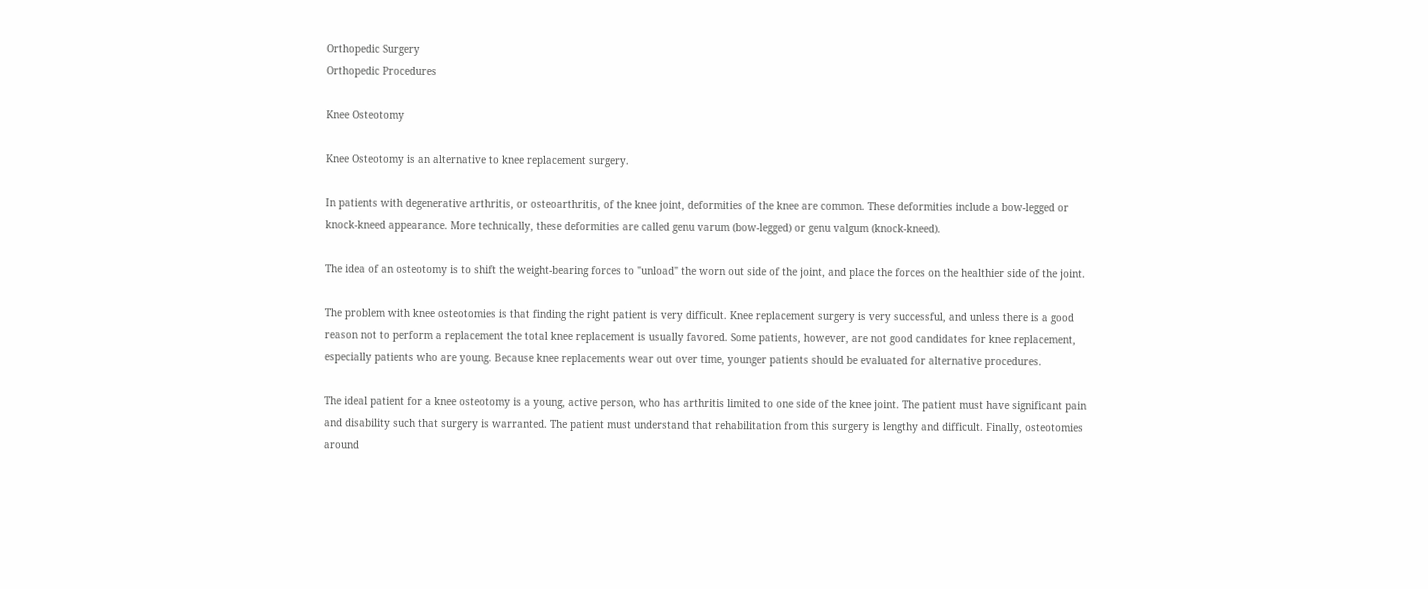Orthopedic Surgery
Orthopedic Procedures

Knee Osteotomy

Knee Osteotomy is an alternative to knee replacement surgery.

In patients with degenerative arthritis, or osteoarthritis, of the knee joint, deformities of the knee are common. These deformities include a bow-legged or knock-kneed appearance. More technically, these deformities are called genu varum (bow-legged) or genu valgum (knock-kneed).

The idea of an osteotomy is to shift the weight-bearing forces to "unload" the worn out side of the joint, and place the forces on the healthier side of the joint.

The problem with knee osteotomies is that finding the right patient is very difficult. Knee replacement surgery is very successful, and unless there is a good reason not to perform a replacement the total knee replacement is usually favored. Some patients, however, are not good candidates for knee replacement, especially patients who are young. Because knee replacements wear out over time, younger patients should be evaluated for alternative procedures.

The ideal patient for a knee osteotomy is a young, active person, who has arthritis limited to one side of the knee joint. The patient must have significant pain and disability such that surgery is warranted. The patient must understand that rehabilitation from this surgery is lengthy and difficult. Finally, osteotomies around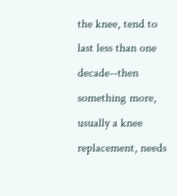the knee, tend to last less than one decade--then something more, usually a knee replacement, needs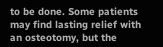to be done. Some patients may find lasting relief with an osteotomy, but the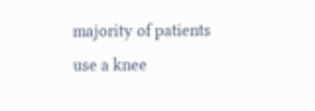majority of patients use a knee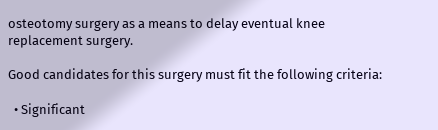osteotomy surgery as a means to delay eventual knee replacement surgery.

Good candidates for this surgery must fit the following criteria:

  • Significant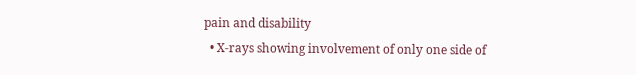pain and disability
  • X-rays showing involvement of only one side of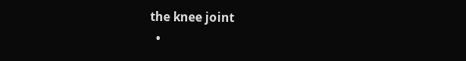the knee joint
  •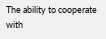The ability to cooperate with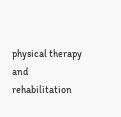physical therapy and rehabilitation